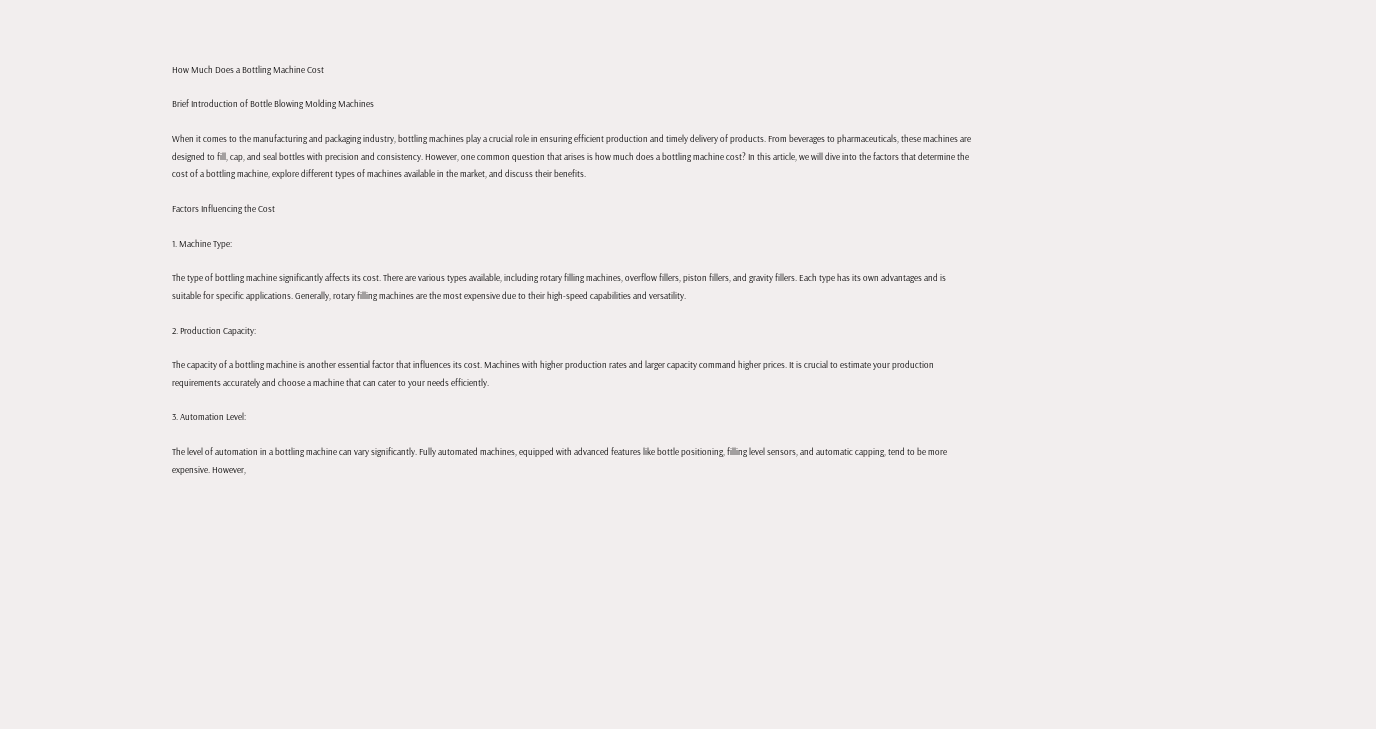How Much Does a Bottling Machine Cost

Brief Introduction of Bottle Blowing Molding Machines

When it comes to the manufacturing and packaging industry, bottling machines play a crucial role in ensuring efficient production and timely delivery of products. From beverages to pharmaceuticals, these machines are designed to fill, cap, and seal bottles with precision and consistency. However, one common question that arises is how much does a bottling machine cost? In this article, we will dive into the factors that determine the cost of a bottling machine, explore different types of machines available in the market, and discuss their benefits.

Factors Influencing the Cost

1. Machine Type:

The type of bottling machine significantly affects its cost. There are various types available, including rotary filling machines, overflow fillers, piston fillers, and gravity fillers. Each type has its own advantages and is suitable for specific applications. Generally, rotary filling machines are the most expensive due to their high-speed capabilities and versatility.

2. Production Capacity:

The capacity of a bottling machine is another essential factor that influences its cost. Machines with higher production rates and larger capacity command higher prices. It is crucial to estimate your production requirements accurately and choose a machine that can cater to your needs efficiently.

3. Automation Level:

The level of automation in a bottling machine can vary significantly. Fully automated machines, equipped with advanced features like bottle positioning, filling level sensors, and automatic capping, tend to be more expensive. However,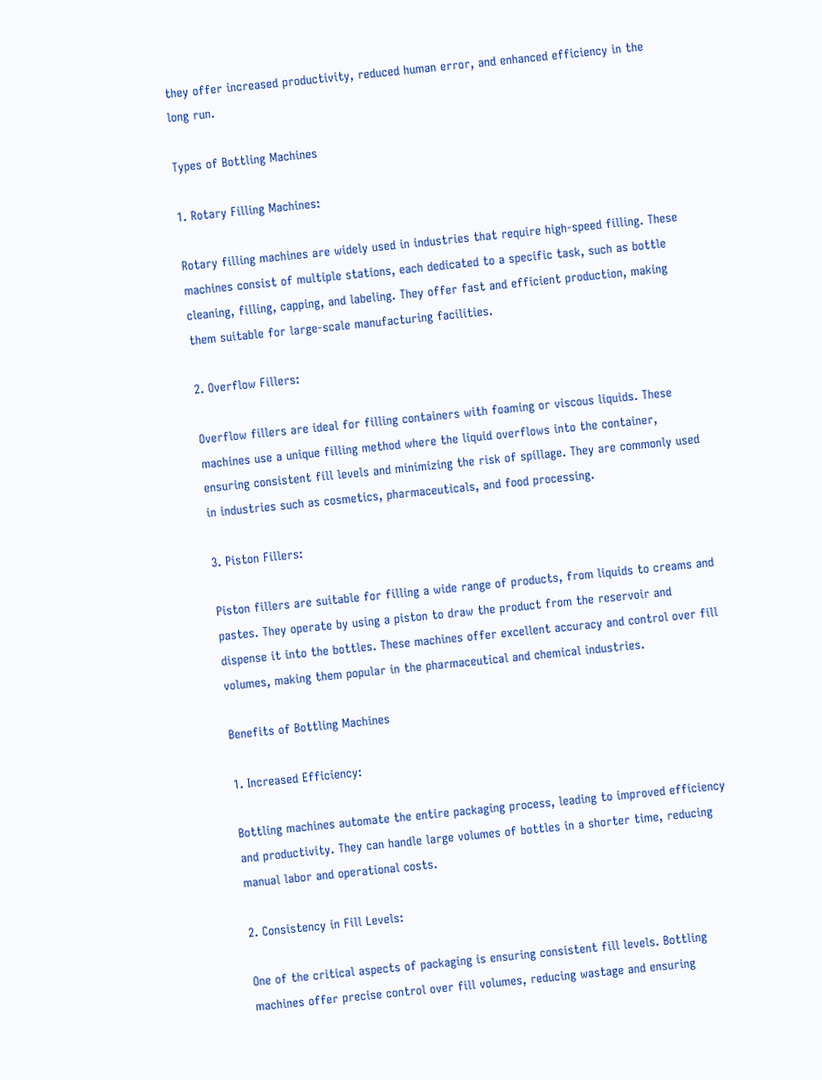they offer increased productivity, reduced human error, and enhanced efficiency in the long run.

Types of Bottling Machines

1. Rotary Filling Machines:

Rotary filling machines are widely used in industries that require high-speed filling. These machines consist of multiple stations, each dedicated to a specific task, such as bottle cleaning, filling, capping, and labeling. They offer fast and efficient production, making them suitable for large-scale manufacturing facilities.

2. Overflow Fillers:

Overflow fillers are ideal for filling containers with foaming or viscous liquids. These machines use a unique filling method where the liquid overflows into the container, ensuring consistent fill levels and minimizing the risk of spillage. They are commonly used in industries such as cosmetics, pharmaceuticals, and food processing.

3. Piston Fillers:

Piston fillers are suitable for filling a wide range of products, from liquids to creams and pastes. They operate by using a piston to draw the product from the reservoir and dispense it into the bottles. These machines offer excellent accuracy and control over fill volumes, making them popular in the pharmaceutical and chemical industries.

Benefits of Bottling Machines

1. Increased Efficiency:

Bottling machines automate the entire packaging process, leading to improved efficiency and productivity. They can handle large volumes of bottles in a shorter time, reducing manual labor and operational costs.

2. Consistency in Fill Levels:

One of the critical aspects of packaging is ensuring consistent fill levels. Bottling machines offer precise control over fill volumes, reducing wastage and ensuring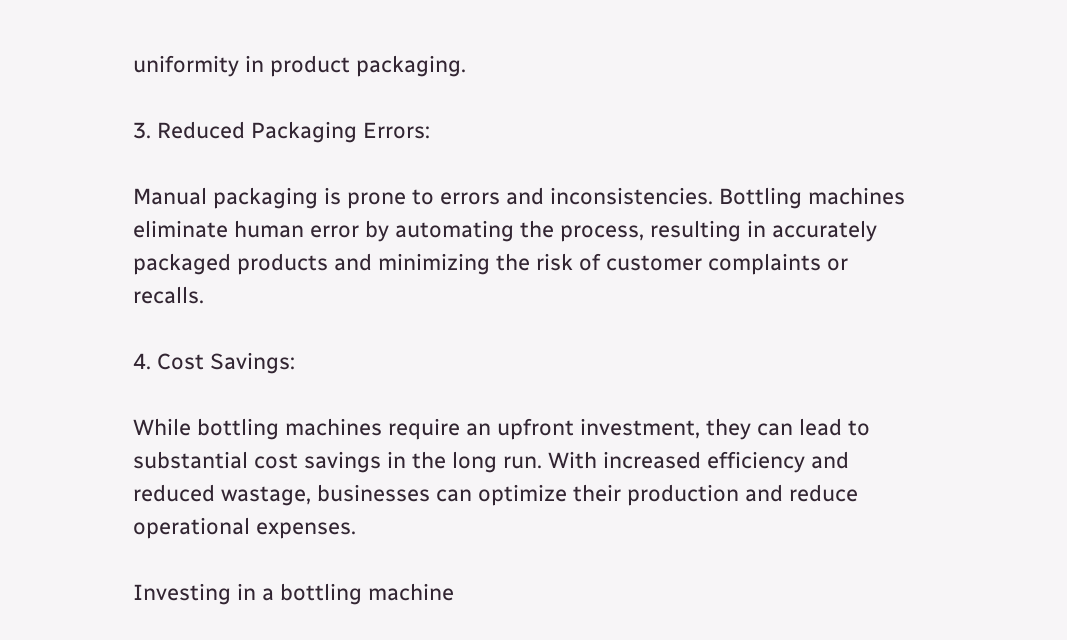uniformity in product packaging.

3. Reduced Packaging Errors:

Manual packaging is prone to errors and inconsistencies. Bottling machines eliminate human error by automating the process, resulting in accurately packaged products and minimizing the risk of customer complaints or recalls.

4. Cost Savings:

While bottling machines require an upfront investment, they can lead to substantial cost savings in the long run. With increased efficiency and reduced wastage, businesses can optimize their production and reduce operational expenses.

Investing in a bottling machine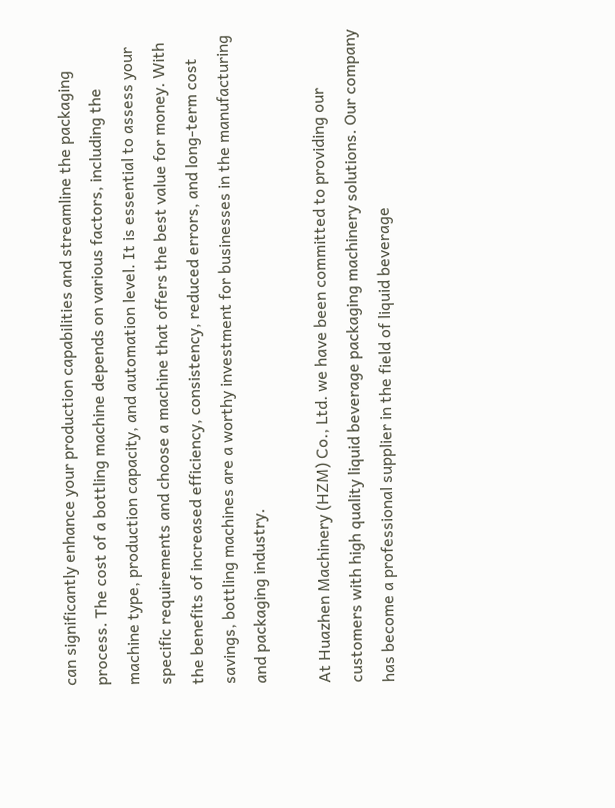can significantly enhance your production capabilities and streamline the packaging process. The cost of a bottling machine depends on various factors, including the machine type, production capacity, and automation level. It is essential to assess your specific requirements and choose a machine that offers the best value for money. With the benefits of increased efficiency, consistency, reduced errors, and long-term cost savings, bottling machines are a worthy investment for businesses in the manufacturing and packaging industry.

At Huazhen Machinery (HZM) Co., Ltd. we have been committed to providing our customers with high quality liquid beverage packaging machinery solutions. Our company has become a professional supplier in the field of liquid beverage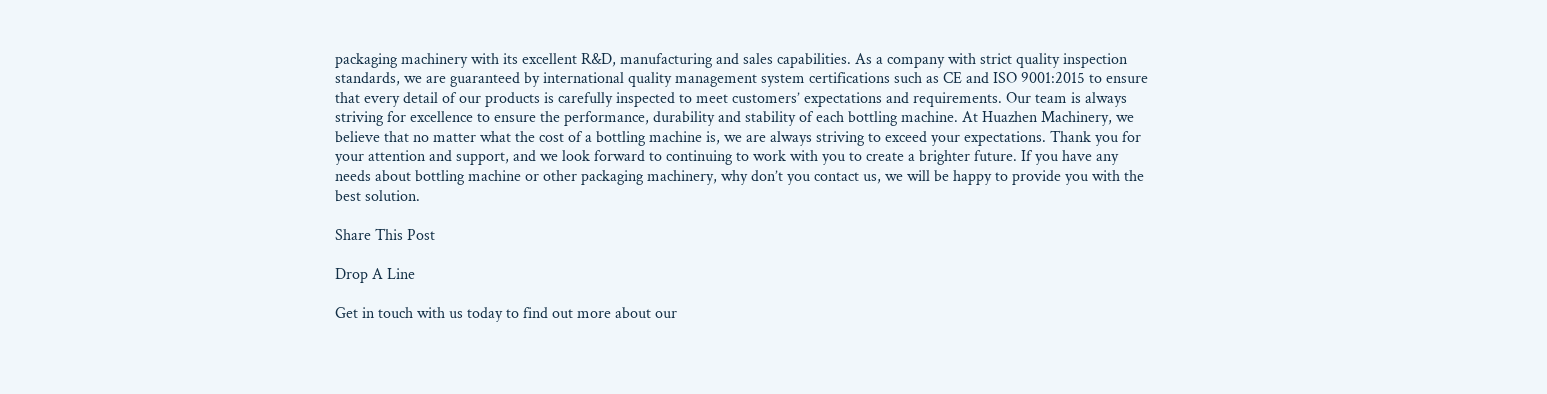packaging machinery with its excellent R&D, manufacturing and sales capabilities. As a company with strict quality inspection standards, we are guaranteed by international quality management system certifications such as CE and ISO 9001:2015 to ensure that every detail of our products is carefully inspected to meet customers’ expectations and requirements. Our team is always striving for excellence to ensure the performance, durability and stability of each bottling machine. At Huazhen Machinery, we believe that no matter what the cost of a bottling machine is, we are always striving to exceed your expectations. Thank you for your attention and support, and we look forward to continuing to work with you to create a brighter future. If you have any needs about bottling machine or other packaging machinery, why don’t you contact us, we will be happy to provide you with the best solution.

Share This Post

Drop A Line

Get in touch with us today to find out more about our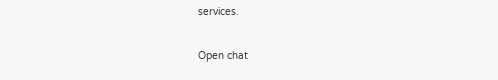services.

Open chat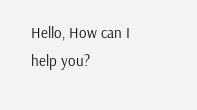Hello, How can I help you?